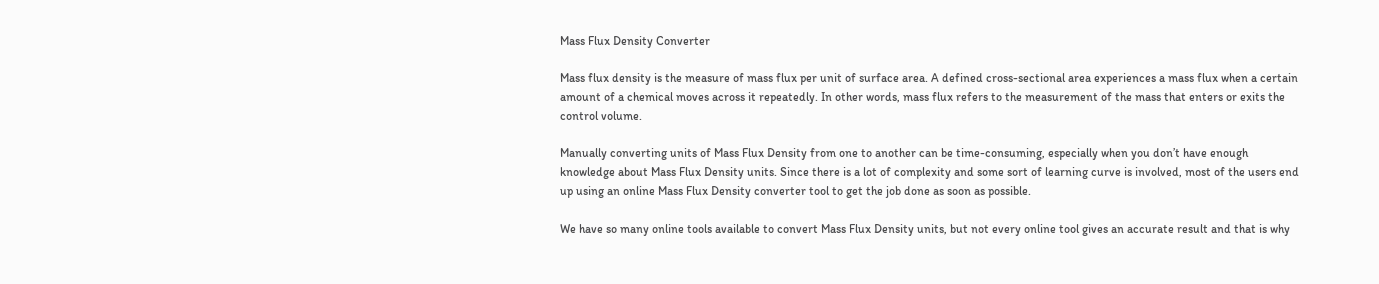Mass Flux Density Converter

Mass flux density is the measure of mass flux per unit of surface area. A defined cross-sectional area experiences a mass flux when a certain amount of a chemical moves across it repeatedly. In other words, mass flux refers to the measurement of the mass that enters or exits the control volume.

Manually converting units of Mass Flux Density from one to another can be time-consuming, especially when you don’t have enough knowledge about Mass Flux Density units. Since there is a lot of complexity and some sort of learning curve is involved, most of the users end up using an online Mass Flux Density converter tool to get the job done as soon as possible.

We have so many online tools available to convert Mass Flux Density units, but not every online tool gives an accurate result and that is why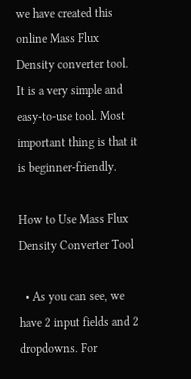we have created this online Mass Flux Density converter tool. It is a very simple and easy-to-use tool. Most important thing is that it is beginner-friendly.

How to Use Mass Flux Density Converter Tool

  • As you can see, we have 2 input fields and 2 dropdowns. For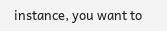instance, you want to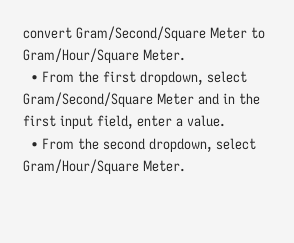convert Gram/Second/Square Meter to Gram/Hour/Square Meter.
  • From the first dropdown, select Gram/Second/Square Meter and in the first input field, enter a value.
  • From the second dropdown, select Gram/Hour/Square Meter.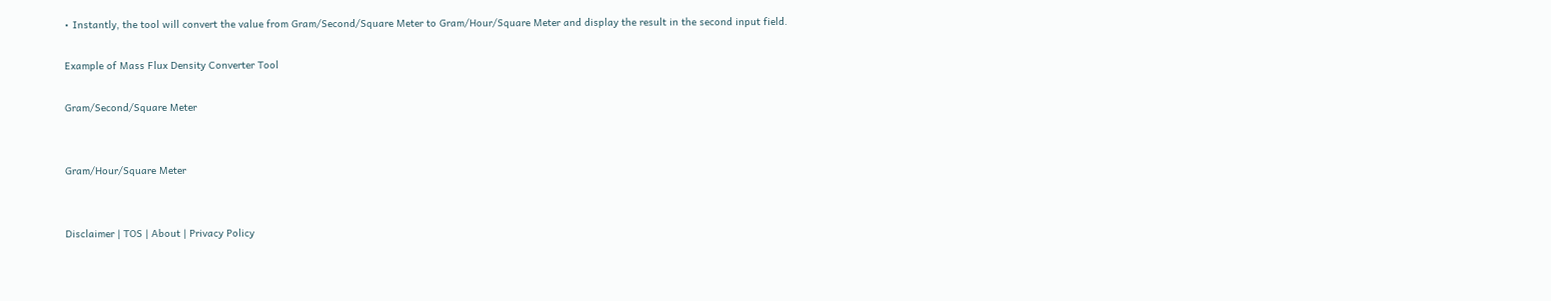• Instantly, the tool will convert the value from Gram/Second/Square Meter to Gram/Hour/Square Meter and display the result in the second input field.

Example of Mass Flux Density Converter Tool

Gram/Second/Square Meter


Gram/Hour/Square Meter


Disclaimer | TOS | About | Privacy Policy